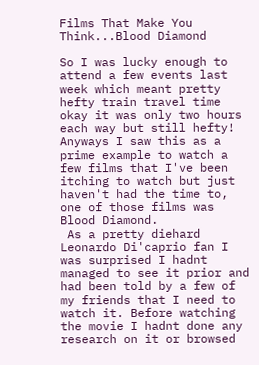Films That Make You Think...Blood Diamond

So I was lucky enough to attend a few events last week which meant pretty hefty train travel time okay it was only two hours each way but still hefty! Anyways I saw this as a prime example to watch a few films that I've been itching to watch but just haven't had the time to, one of those films was Blood Diamond.
 As a pretty diehard Leonardo Di'caprio fan I was surprised I hadnt managed to see it prior and had been told by a few of my friends that I need to watch it. Before watching the movie I hadnt done any research on it or browsed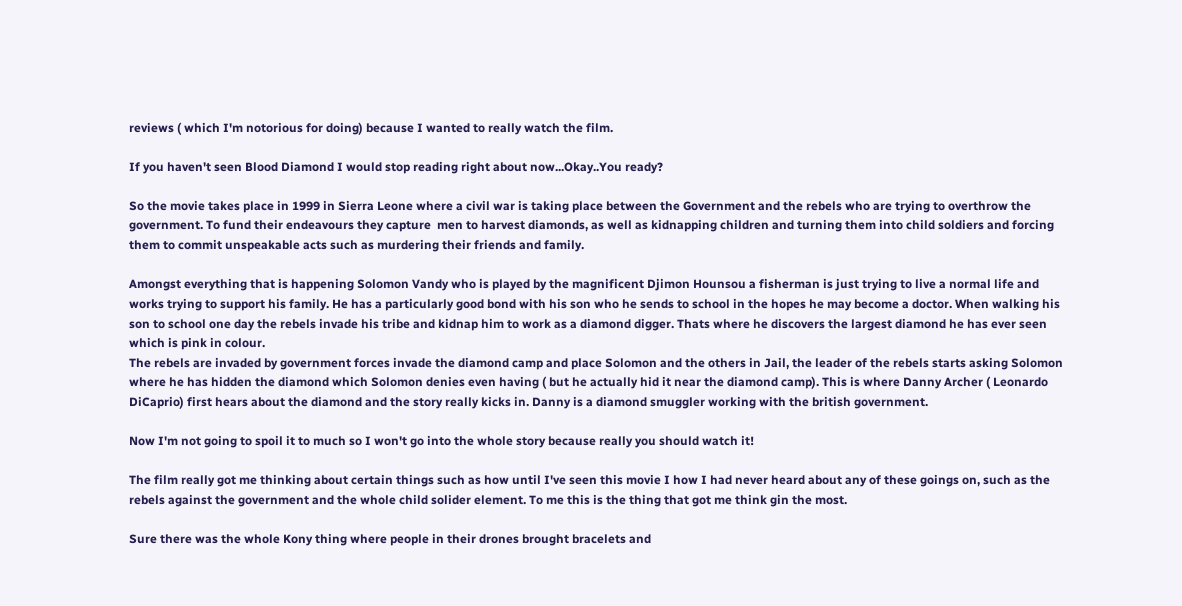reviews ( which I'm notorious for doing) because I wanted to really watch the film.

If you haven't seen Blood Diamond I would stop reading right about now...Okay..You ready?

So the movie takes place in 1999 in Sierra Leone where a civil war is taking place between the Government and the rebels who are trying to overthrow the government. To fund their endeavours they capture  men to harvest diamonds, as well as kidnapping children and turning them into child soldiers and forcing them to commit unspeakable acts such as murdering their friends and family.

Amongst everything that is happening Solomon Vandy who is played by the magnificent Djimon Hounsou a fisherman is just trying to live a normal life and works trying to support his family. He has a particularly good bond with his son who he sends to school in the hopes he may become a doctor. When walking his son to school one day the rebels invade his tribe and kidnap him to work as a diamond digger. Thats where he discovers the largest diamond he has ever seen which is pink in colour.
The rebels are invaded by government forces invade the diamond camp and place Solomon and the others in Jail, the leader of the rebels starts asking Solomon where he has hidden the diamond which Solomon denies even having ( but he actually hid it near the diamond camp). This is where Danny Archer ( Leonardo DiCaprio) first hears about the diamond and the story really kicks in. Danny is a diamond smuggler working with the british government.

Now I'm not going to spoil it to much so I won't go into the whole story because really you should watch it!

The film really got me thinking about certain things such as how until I've seen this movie I how I had never heard about any of these goings on, such as the rebels against the government and the whole child solider element. To me this is the thing that got me think gin the most.

Sure there was the whole Kony thing where people in their drones brought bracelets and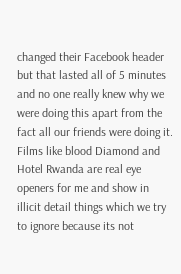changed their Facebook header but that lasted all of 5 minutes and no one really knew why we were doing this apart from the fact all our friends were doing it. Films like blood Diamond and Hotel Rwanda are real eye openers for me and show in illicit detail things which we try to ignore because its not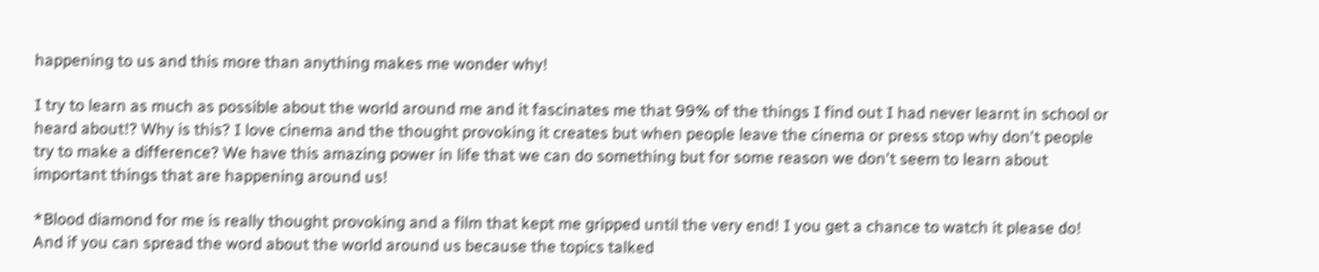happening to us and this more than anything makes me wonder why!

I try to learn as much as possible about the world around me and it fascinates me that 99% of the things I find out I had never learnt in school or heard about!? Why is this? I love cinema and the thought provoking it creates but when people leave the cinema or press stop why don't people try to make a difference? We have this amazing power in life that we can do something but for some reason we don't seem to learn about important things that are happening around us!

*Blood diamond for me is really thought provoking and a film that kept me gripped until the very end! I you get a chance to watch it please do! And if you can spread the word about the world around us because the topics talked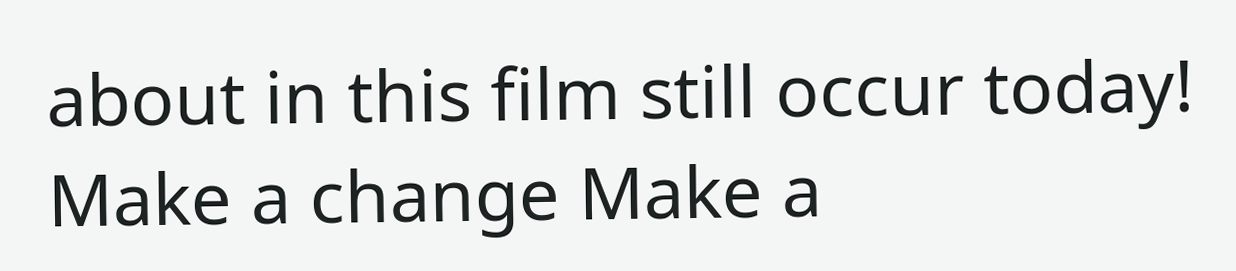about in this film still occur today! Make a change Make a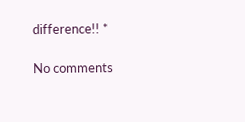difference!! *

No comments